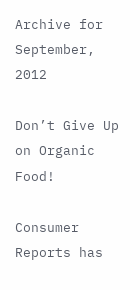Archive for September, 2012

Don’t Give Up on Organic Food!

Consumer Reports has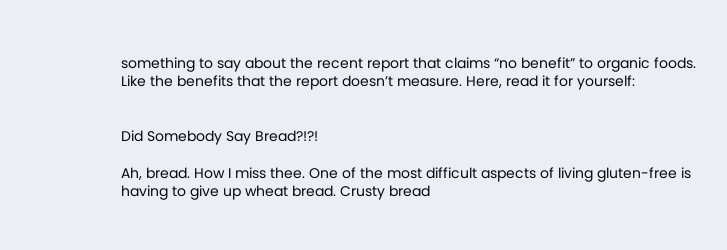something to say about the recent report that claims “no benefit” to organic foods. Like the benefits that the report doesn’t measure. Here, read it for yourself:


Did Somebody Say Bread?!?!

Ah, bread. How I miss thee. One of the most difficult aspects of living gluten-free is having to give up wheat bread. Crusty bread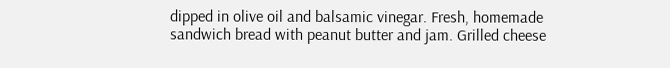dipped in olive oil and balsamic vinegar. Fresh, homemade sandwich bread with peanut butter and jam. Grilled cheese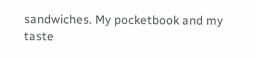sandwiches. My pocketbook and my taste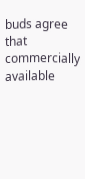buds agree that commercially available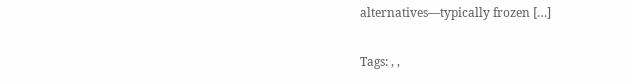alternatives—typically frozen […]

Tags: , ,